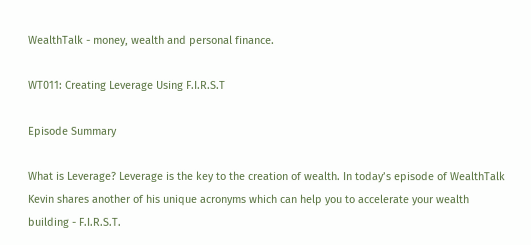WealthTalk - money, wealth and personal finance.

WT011: Creating Leverage Using F.I.R.S.T

Episode Summary

What is Leverage? Leverage is the key to the creation of wealth. In today’s episode of WealthTalk Kevin shares another of his unique acronyms which can help you to accelerate your wealth building - F.I.R.S.T.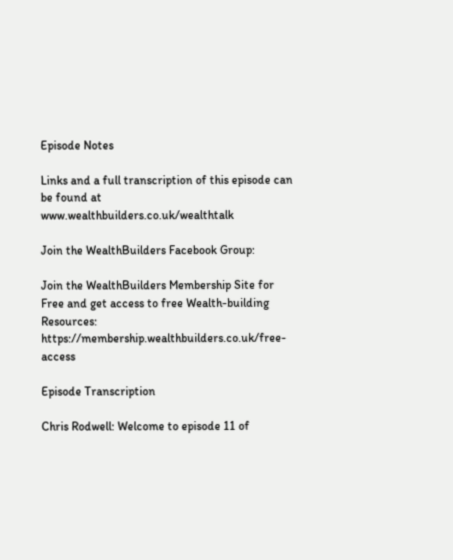Episode Notes

Links and a full transcription of this episode can be found at www.wealthbuilders.co.uk/wealthtalk

Join the WealthBuilders Facebook Group:

Join the WealthBuilders Membership Site for Free and get access to free Wealth-building Resources: https://membership.wealthbuilders.co.uk/free-access

Episode Transcription

Chris Rodwell: Welcome to episode 11 of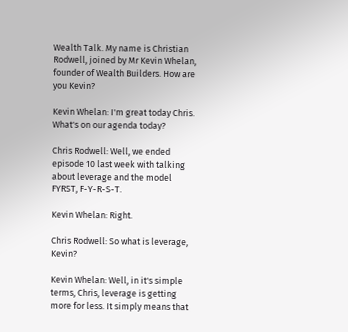Wealth Talk. My name is Christian Rodwell, joined by Mr Kevin Whelan, founder of Wealth Builders. How are you Kevin?

Kevin Whelan: I'm great today Chris. What's on our agenda today?

Chris Rodwell: Well, we ended episode 10 last week with talking about leverage and the model FYRST, F-Y-R-S-T.

Kevin Whelan: Right.

Chris Rodwell: So what is leverage, Kevin?

Kevin Whelan: Well, in it's simple terms, Chris, leverage is getting more for less. It simply means that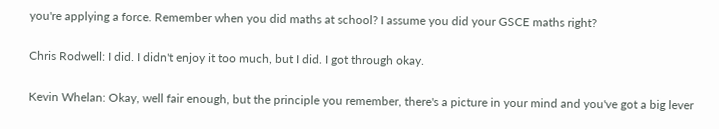you're applying a force. Remember when you did maths at school? I assume you did your GSCE maths right?

Chris Rodwell: I did. I didn't enjoy it too much, but I did. I got through okay.

Kevin Whelan: Okay, well fair enough, but the principle you remember, there's a picture in your mind and you've got a big lever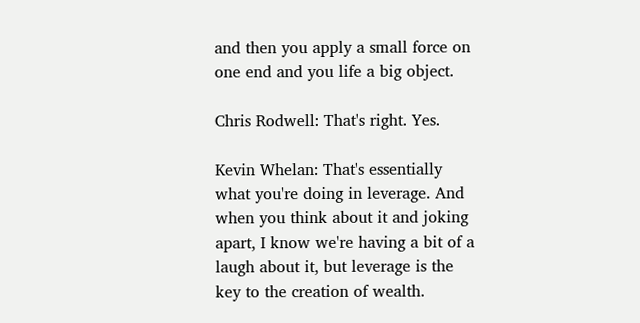and then you apply a small force on one end and you life a big object.

Chris Rodwell: That's right. Yes.

Kevin Whelan: That's essentially what you're doing in leverage. And when you think about it and joking apart, I know we're having a bit of a laugh about it, but leverage is the key to the creation of wealth.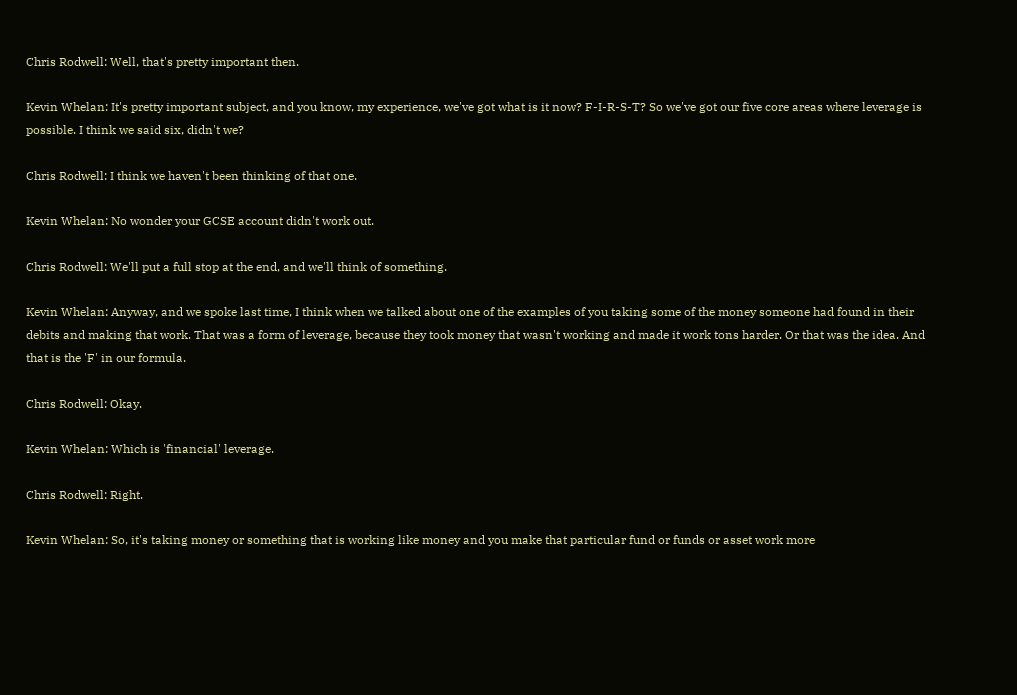Chris Rodwell: Well, that's pretty important then.

Kevin Whelan: It's pretty important subject, and you know, my experience, we've got what is it now? F-I-R-S-T? So we've got our five core areas where leverage is possible. I think we said six, didn't we?

Chris Rodwell: I think we haven't been thinking of that one.

Kevin Whelan: No wonder your GCSE account didn't work out.

Chris Rodwell: We'll put a full stop at the end, and we'll think of something.

Kevin Whelan: Anyway, and we spoke last time, I think when we talked about one of the examples of you taking some of the money someone had found in their debits and making that work. That was a form of leverage, because they took money that wasn't working and made it work tons harder. Or that was the idea. And that is the 'F' in our formula.

Chris Rodwell: Okay.

Kevin Whelan: Which is 'financial' leverage.

Chris Rodwell: Right.

Kevin Whelan: So, it's taking money or something that is working like money and you make that particular fund or funds or asset work more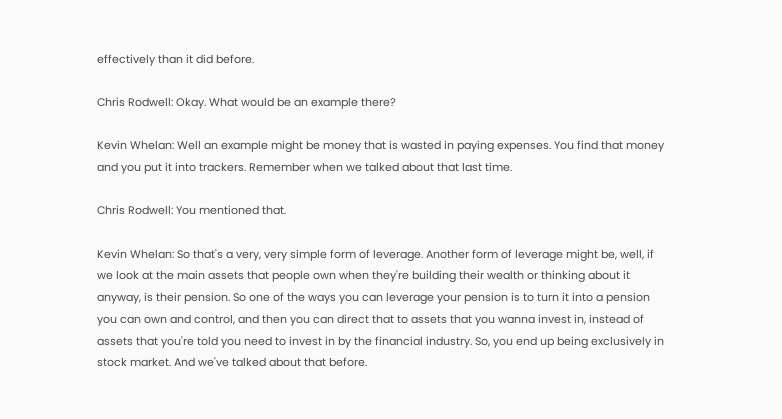effectively than it did before.

Chris Rodwell: Okay. What would be an example there?

Kevin Whelan: Well an example might be money that is wasted in paying expenses. You find that money and you put it into trackers. Remember when we talked about that last time.

Chris Rodwell: You mentioned that.

Kevin Whelan: So that's a very, very simple form of leverage. Another form of leverage might be, well, if we look at the main assets that people own when they're building their wealth or thinking about it anyway, is their pension. So one of the ways you can leverage your pension is to turn it into a pension you can own and control, and then you can direct that to assets that you wanna invest in, instead of assets that you're told you need to invest in by the financial industry. So, you end up being exclusively in stock market. And we've talked about that before.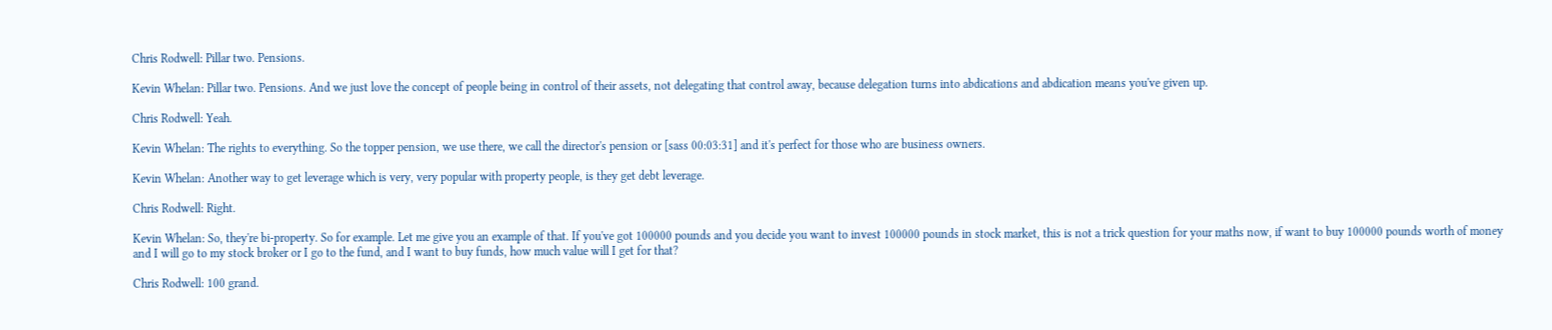Chris Rodwell: Pillar two. Pensions.

Kevin Whelan: Pillar two. Pensions. And we just love the concept of people being in control of their assets, not delegating that control away, because delegation turns into abdications and abdication means you've given up.

Chris Rodwell: Yeah.

Kevin Whelan: The rights to everything. So the topper pension, we use there, we call the director's pension or [sass 00:03:31] and it's perfect for those who are business owners.

Kevin Whelan: Another way to get leverage which is very, very popular with property people, is they get debt leverage.

Chris Rodwell: Right.

Kevin Whelan: So, they're bi-property. So for example. Let me give you an example of that. If you've got 100000 pounds and you decide you want to invest 100000 pounds in stock market, this is not a trick question for your maths now, if want to buy 100000 pounds worth of money and I will go to my stock broker or I go to the fund, and I want to buy funds, how much value will I get for that?

Chris Rodwell: 100 grand.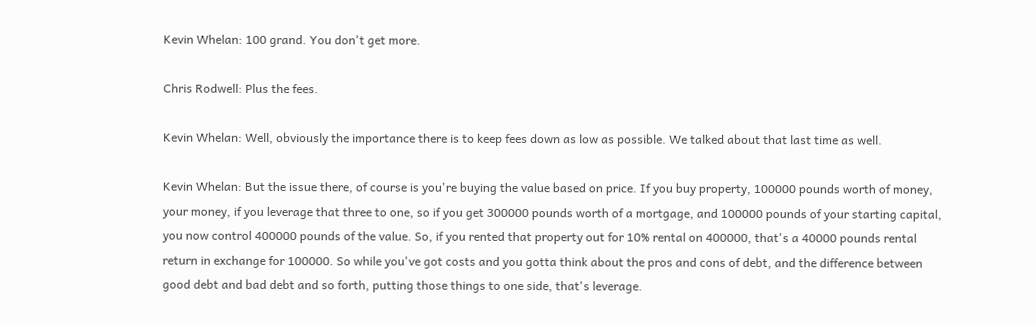Kevin Whelan: 100 grand. You don't get more.

Chris Rodwell: Plus the fees.

Kevin Whelan: Well, obviously the importance there is to keep fees down as low as possible. We talked about that last time as well.

Kevin Whelan: But the issue there, of course is you're buying the value based on price. If you buy property, 100000 pounds worth of money, your money, if you leverage that three to one, so if you get 300000 pounds worth of a mortgage, and 100000 pounds of your starting capital, you now control 400000 pounds of the value. So, if you rented that property out for 10% rental on 400000, that's a 40000 pounds rental return in exchange for 100000. So while you've got costs and you gotta think about the pros and cons of debt, and the difference between good debt and bad debt and so forth, putting those things to one side, that's leverage.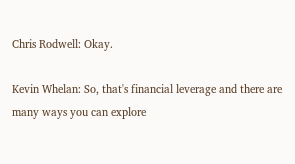Chris Rodwell: Okay.

Kevin Whelan: So, that's financial leverage and there are many ways you can explore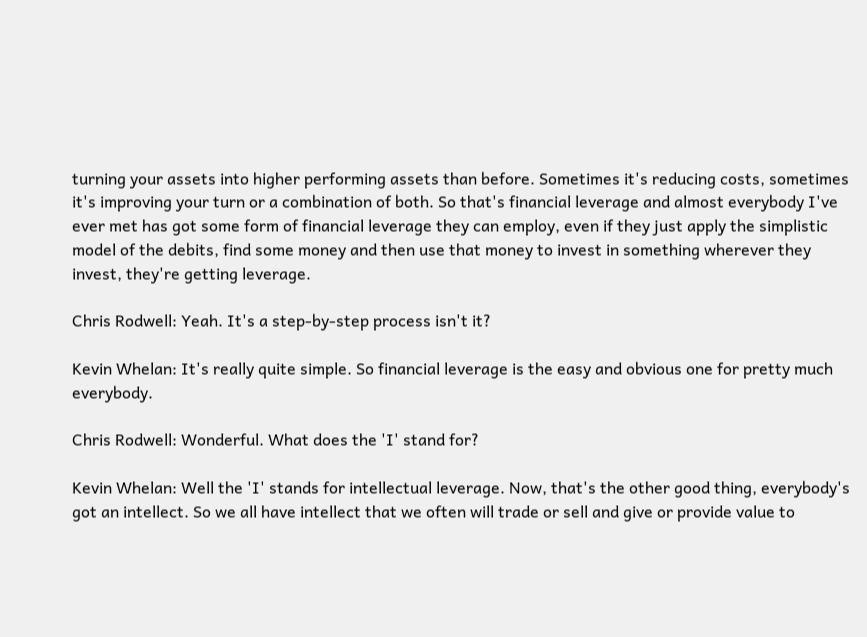turning your assets into higher performing assets than before. Sometimes it's reducing costs, sometimes it's improving your turn or a combination of both. So that's financial leverage and almost everybody I've ever met has got some form of financial leverage they can employ, even if they just apply the simplistic model of the debits, find some money and then use that money to invest in something wherever they invest, they're getting leverage.

Chris Rodwell: Yeah. It's a step-by-step process isn't it?

Kevin Whelan: It's really quite simple. So financial leverage is the easy and obvious one for pretty much everybody.

Chris Rodwell: Wonderful. What does the 'I' stand for?

Kevin Whelan: Well the 'I' stands for intellectual leverage. Now, that's the other good thing, everybody's got an intellect. So we all have intellect that we often will trade or sell and give or provide value to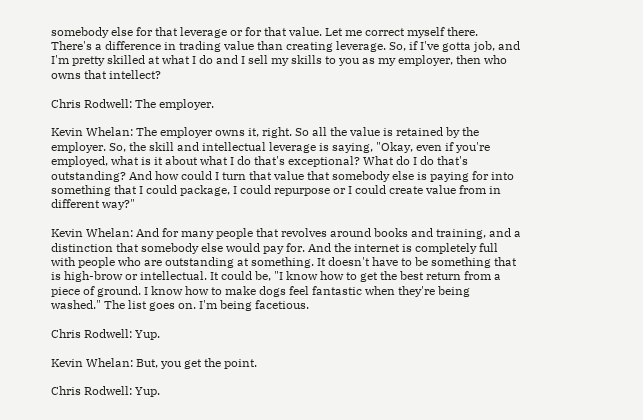somebody else for that leverage or for that value. Let me correct myself there. There's a difference in trading value than creating leverage. So, if I've gotta job, and I'm pretty skilled at what I do and I sell my skills to you as my employer, then who owns that intellect?

Chris Rodwell: The employer.

Kevin Whelan: The employer owns it, right. So all the value is retained by the employer. So, the skill and intellectual leverage is saying, "Okay, even if you're employed, what is it about what I do that's exceptional? What do I do that's outstanding? And how could I turn that value that somebody else is paying for into something that I could package, I could repurpose or I could create value from in different way?"

Kevin Whelan: And for many people that revolves around books and training, and a distinction that somebody else would pay for. And the internet is completely full with people who are outstanding at something. It doesn't have to be something that is high-brow or intellectual. It could be, "I know how to get the best return from a piece of ground. I know how to make dogs feel fantastic when they're being washed." The list goes on. I'm being facetious.

Chris Rodwell: Yup.

Kevin Whelan: But, you get the point.

Chris Rodwell: Yup.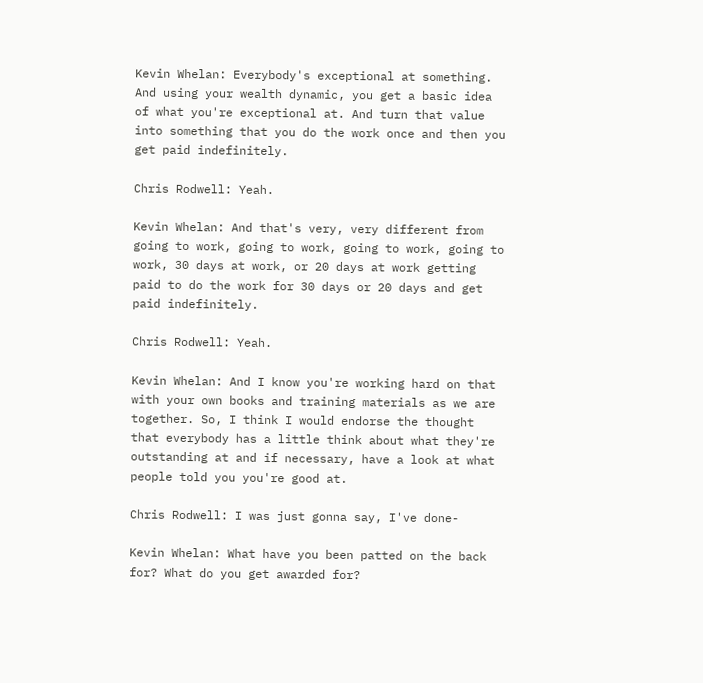Kevin Whelan: Everybody's exceptional at something. And using your wealth dynamic, you get a basic idea of what you're exceptional at. And turn that value into something that you do the work once and then you get paid indefinitely.

Chris Rodwell: Yeah.

Kevin Whelan: And that's very, very different from going to work, going to work, going to work, going to work, 30 days at work, or 20 days at work getting paid to do the work for 30 days or 20 days and get paid indefinitely.

Chris Rodwell: Yeah.

Kevin Whelan: And I know you're working hard on that with your own books and training materials as we are together. So, I think I would endorse the thought that everybody has a little think about what they're outstanding at and if necessary, have a look at what people told you you're good at.

Chris Rodwell: I was just gonna say, I've done-

Kevin Whelan: What have you been patted on the back for? What do you get awarded for?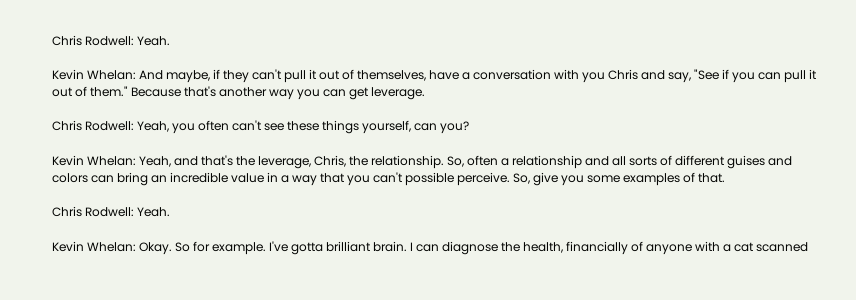Chris Rodwell: Yeah.

Kevin Whelan: And maybe, if they can't pull it out of themselves, have a conversation with you Chris and say, "See if you can pull it out of them." Because that's another way you can get leverage.

Chris Rodwell: Yeah, you often can't see these things yourself, can you?

Kevin Whelan: Yeah, and that's the leverage, Chris, the relationship. So, often a relationship and all sorts of different guises and colors can bring an incredible value in a way that you can't possible perceive. So, give you some examples of that.

Chris Rodwell: Yeah.

Kevin Whelan: Okay. So for example. I've gotta brilliant brain. I can diagnose the health, financially of anyone with a cat scanned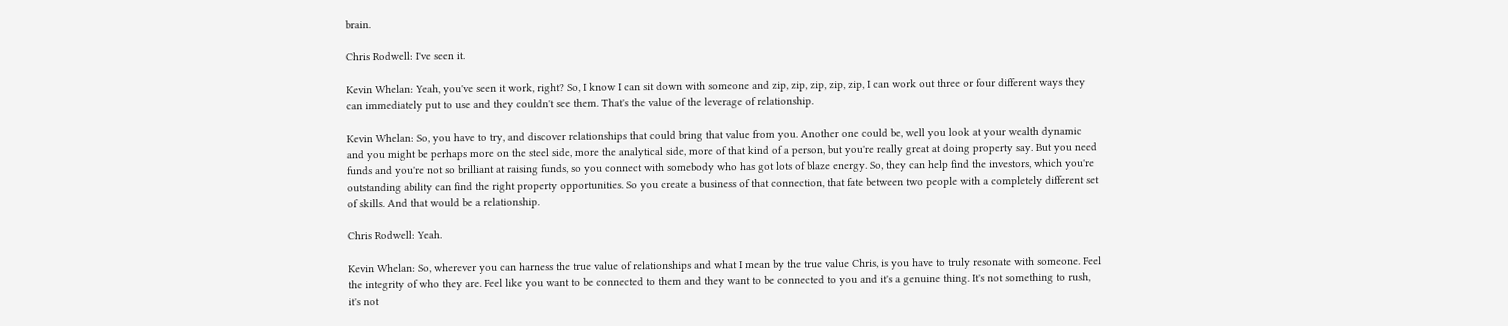brain.

Chris Rodwell: I've seen it.

Kevin Whelan: Yeah, you've seen it work, right? So, I know I can sit down with someone and zip, zip, zip, zip, zip, I can work out three or four different ways they can immediately put to use and they couldn't see them. That's the value of the leverage of relationship.

Kevin Whelan: So, you have to try, and discover relationships that could bring that value from you. Another one could be, well you look at your wealth dynamic and you might be perhaps more on the steel side, more the analytical side, more of that kind of a person, but you're really great at doing property say. But you need funds and you're not so brilliant at raising funds, so you connect with somebody who has got lots of blaze energy. So, they can help find the investors, which you're outstanding ability can find the right property opportunities. So you create a business of that connection, that fate between two people with a completely different set of skills. And that would be a relationship.

Chris Rodwell: Yeah.

Kevin Whelan: So, wherever you can harness the true value of relationships and what I mean by the true value Chris, is you have to truly resonate with someone. Feel the integrity of who they are. Feel like you want to be connected to them and they want to be connected to you and it's a genuine thing. It's not something to rush, it's not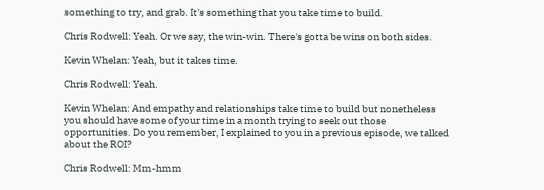something to try, and grab. It's something that you take time to build.

Chris Rodwell: Yeah. Or we say, the win-win. There's gotta be wins on both sides.

Kevin Whelan: Yeah, but it takes time.

Chris Rodwell: Yeah.

Kevin Whelan: And empathy and relationships take time to build but nonetheless you should have some of your time in a month trying to seek out those opportunities. Do you remember, I explained to you in a previous episode, we talked about the ROI?

Chris Rodwell: Mm-hmm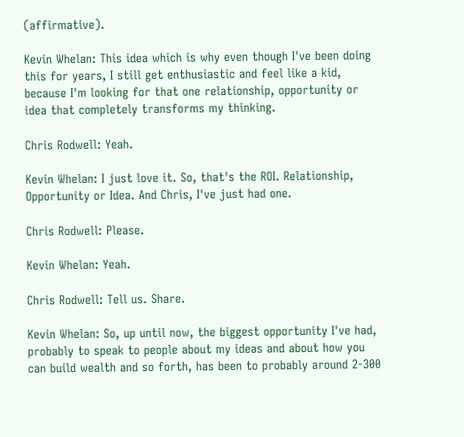(affirmative).

Kevin Whelan: This idea which is why even though I've been doing this for years, I still get enthusiastic and feel like a kid, because I'm looking for that one relationship, opportunity or idea that completely transforms my thinking.

Chris Rodwell: Yeah.

Kevin Whelan: I just love it. So, that's the ROI. Relationship, Opportunity or Idea. And Chris, I've just had one.

Chris Rodwell: Please.

Kevin Whelan: Yeah.

Chris Rodwell: Tell us. Share.

Kevin Whelan: So, up until now, the biggest opportunity I've had, probably to speak to people about my ideas and about how you can build wealth and so forth, has been to probably around 2-300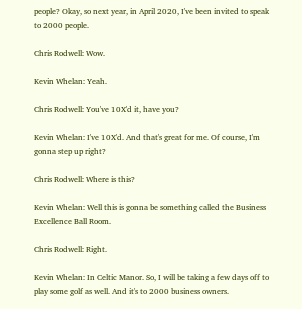people? Okay, so next year, in April 2020, I've been invited to speak to 2000 people.

Chris Rodwell: Wow.

Kevin Whelan: Yeah.

Chris Rodwell: You've 10X'd it, have you?

Kevin Whelan: I've 10X'd. And that's great for me. Of course, I'm gonna step up right?

Chris Rodwell: Where is this?

Kevin Whelan: Well this is gonna be something called the Business Excellence Ball Room.

Chris Rodwell: Right.

Kevin Whelan: In Celtic Manor. So, I will be taking a few days off to play some golf as well. And it's to 2000 business owners.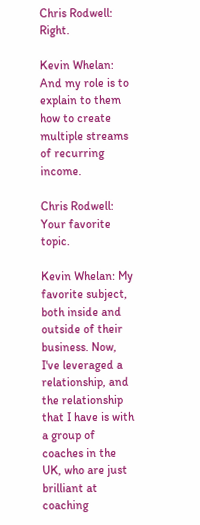Chris Rodwell: Right.

Kevin Whelan: And my role is to explain to them how to create multiple streams of recurring income.

Chris Rodwell: Your favorite topic.

Kevin Whelan: My favorite subject, both inside and outside of their business. Now, I've leveraged a relationship, and the relationship that I have is with a group of coaches in the UK, who are just brilliant at coaching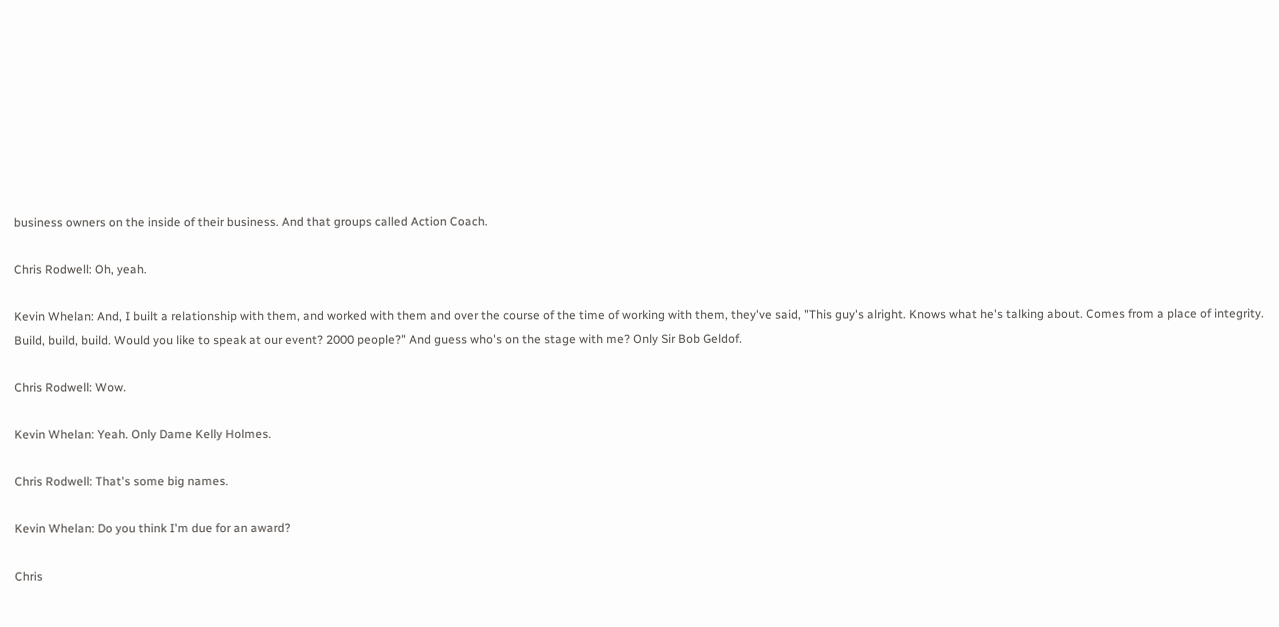business owners on the inside of their business. And that groups called Action Coach.

Chris Rodwell: Oh, yeah.

Kevin Whelan: And, I built a relationship with them, and worked with them and over the course of the time of working with them, they've said, "This guy's alright. Knows what he's talking about. Comes from a place of integrity. Build, build, build. Would you like to speak at our event? 2000 people?" And guess who's on the stage with me? Only Sir Bob Geldof.

Chris Rodwell: Wow.

Kevin Whelan: Yeah. Only Dame Kelly Holmes.

Chris Rodwell: That's some big names.

Kevin Whelan: Do you think I'm due for an award?

Chris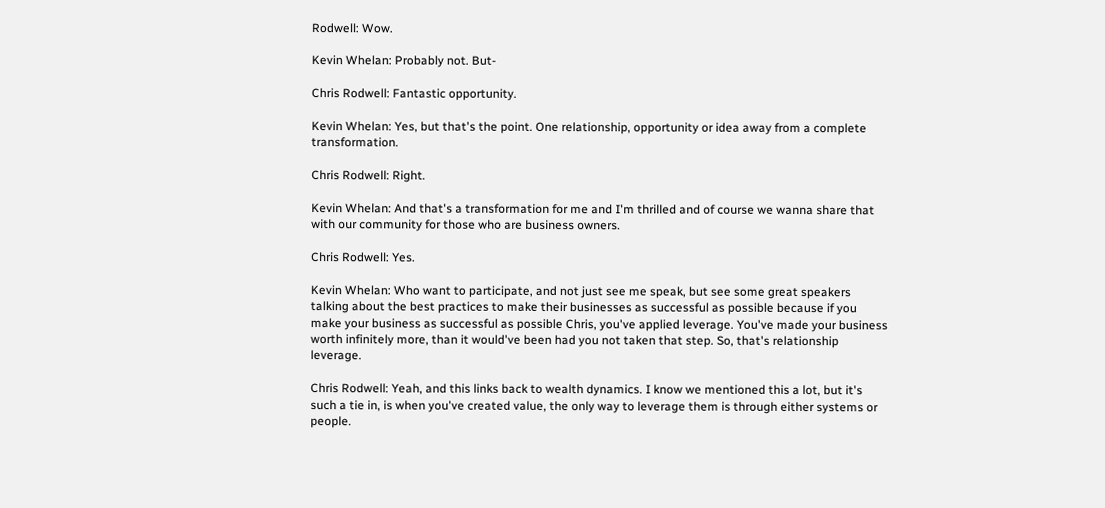Rodwell: Wow.

Kevin Whelan: Probably not. But-

Chris Rodwell: Fantastic opportunity.

Kevin Whelan: Yes, but that's the point. One relationship, opportunity or idea away from a complete transformation.

Chris Rodwell: Right.

Kevin Whelan: And that's a transformation for me and I'm thrilled and of course we wanna share that with our community for those who are business owners.

Chris Rodwell: Yes.

Kevin Whelan: Who want to participate, and not just see me speak, but see some great speakers talking about the best practices to make their businesses as successful as possible because if you make your business as successful as possible Chris, you've applied leverage. You've made your business worth infinitely more, than it would've been had you not taken that step. So, that's relationship leverage.

Chris Rodwell: Yeah, and this links back to wealth dynamics. I know we mentioned this a lot, but it's such a tie in, is when you've created value, the only way to leverage them is through either systems or people.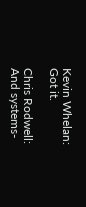Kevin Whelan: Got it.

Chris Rodwell: And systems-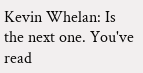Kevin Whelan: Is the next one. You've read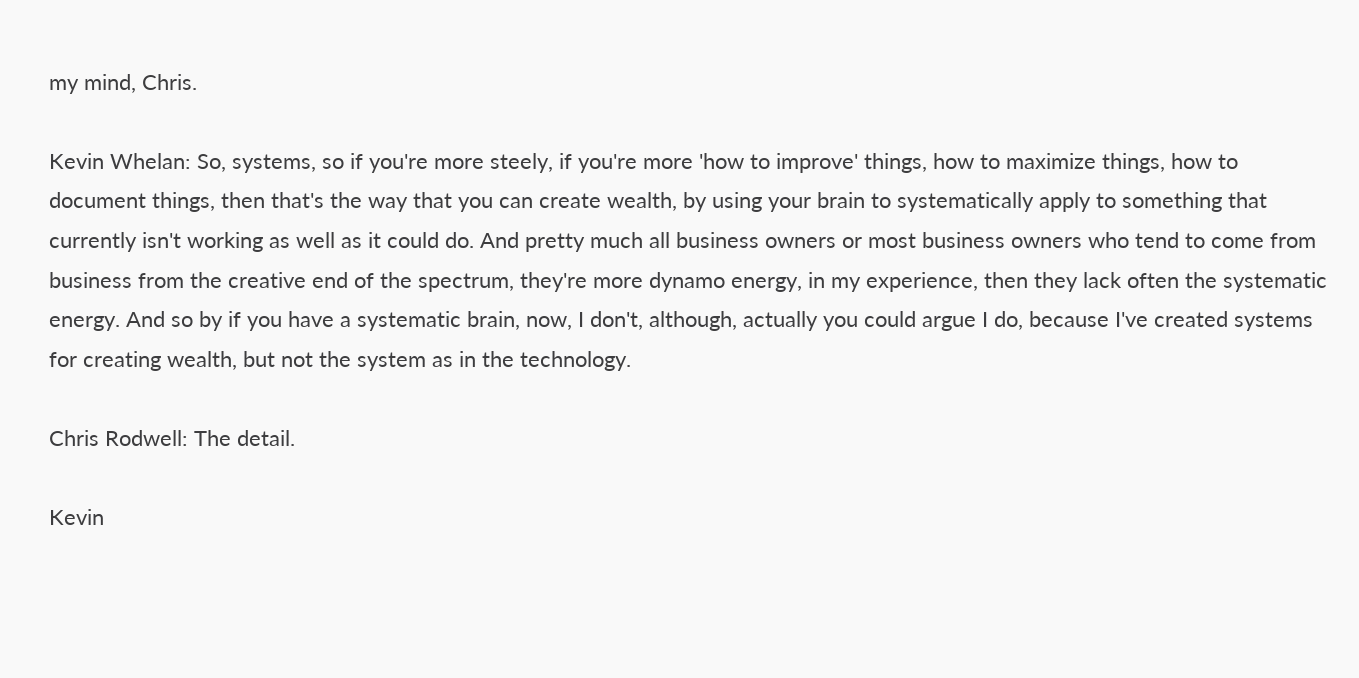my mind, Chris.

Kevin Whelan: So, systems, so if you're more steely, if you're more 'how to improve' things, how to maximize things, how to document things, then that's the way that you can create wealth, by using your brain to systematically apply to something that currently isn't working as well as it could do. And pretty much all business owners or most business owners who tend to come from business from the creative end of the spectrum, they're more dynamo energy, in my experience, then they lack often the systematic energy. And so by if you have a systematic brain, now, I don't, although, actually you could argue I do, because I've created systems for creating wealth, but not the system as in the technology.

Chris Rodwell: The detail.

Kevin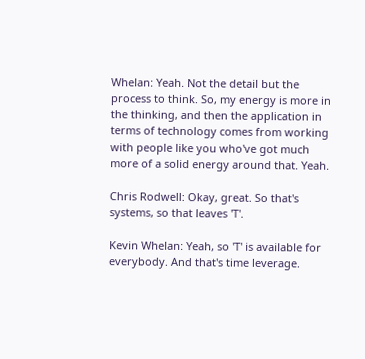Whelan: Yeah. Not the detail but the process to think. So, my energy is more in the thinking, and then the application in terms of technology comes from working with people like you who've got much more of a solid energy around that. Yeah.

Chris Rodwell: Okay, great. So that's systems, so that leaves 'T'.

Kevin Whelan: Yeah, so 'T' is available for everybody. And that's time leverage.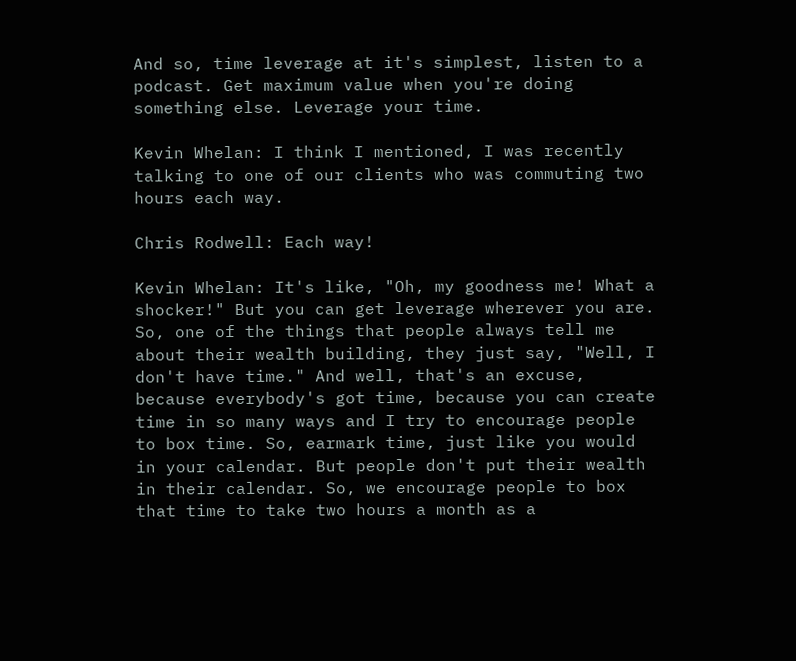And so, time leverage at it's simplest, listen to a podcast. Get maximum value when you're doing something else. Leverage your time.

Kevin Whelan: I think I mentioned, I was recently talking to one of our clients who was commuting two hours each way.

Chris Rodwell: Each way!

Kevin Whelan: It's like, "Oh, my goodness me! What a shocker!" But you can get leverage wherever you are. So, one of the things that people always tell me about their wealth building, they just say, "Well, I don't have time." And well, that's an excuse, because everybody's got time, because you can create time in so many ways and I try to encourage people to box time. So, earmark time, just like you would in your calendar. But people don't put their wealth in their calendar. So, we encourage people to box that time to take two hours a month as a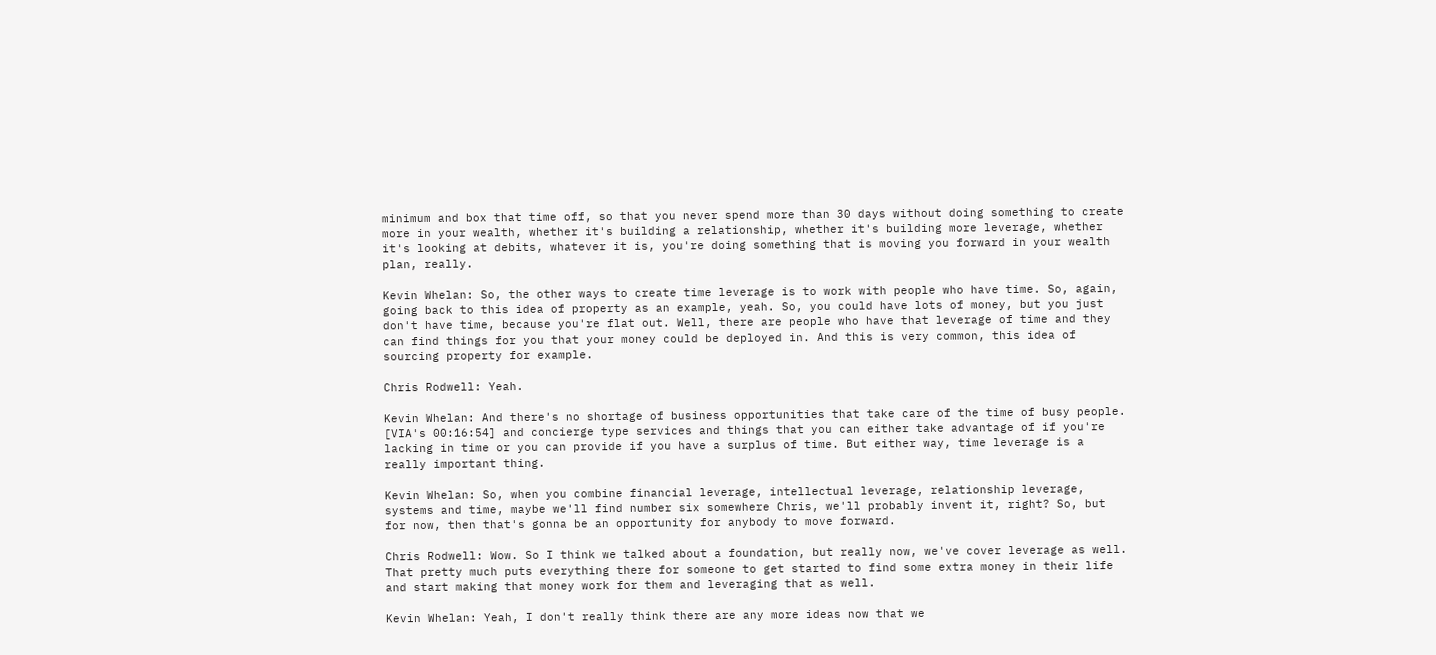minimum and box that time off, so that you never spend more than 30 days without doing something to create more in your wealth, whether it's building a relationship, whether it's building more leverage, whether it's looking at debits, whatever it is, you're doing something that is moving you forward in your wealth plan, really.

Kevin Whelan: So, the other ways to create time leverage is to work with people who have time. So, again, going back to this idea of property as an example, yeah. So, you could have lots of money, but you just don't have time, because you're flat out. Well, there are people who have that leverage of time and they can find things for you that your money could be deployed in. And this is very common, this idea of sourcing property for example.

Chris Rodwell: Yeah.

Kevin Whelan: And there's no shortage of business opportunities that take care of the time of busy people. [VIA's 00:16:54] and concierge type services and things that you can either take advantage of if you're lacking in time or you can provide if you have a surplus of time. But either way, time leverage is a really important thing.

Kevin Whelan: So, when you combine financial leverage, intellectual leverage, relationship leverage, systems and time, maybe we'll find number six somewhere Chris, we'll probably invent it, right? So, but for now, then that's gonna be an opportunity for anybody to move forward.

Chris Rodwell: Wow. So I think we talked about a foundation, but really now, we've cover leverage as well. That pretty much puts everything there for someone to get started to find some extra money in their life and start making that money work for them and leveraging that as well.

Kevin Whelan: Yeah, I don't really think there are any more ideas now that we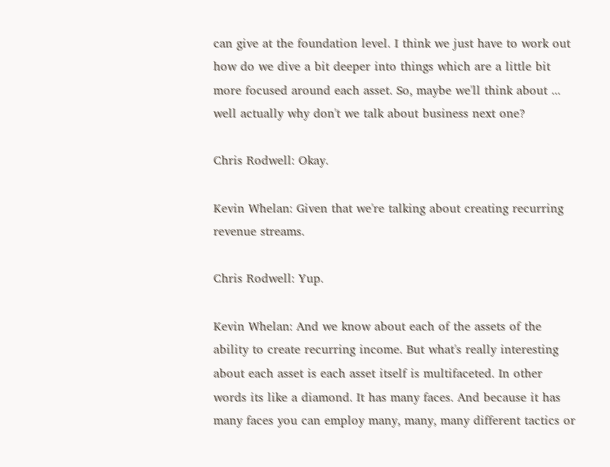can give at the foundation level. I think we just have to work out how do we dive a bit deeper into things which are a little bit more focused around each asset. So, maybe we'll think about ... well actually why don't we talk about business next one?

Chris Rodwell: Okay.

Kevin Whelan: Given that we're talking about creating recurring revenue streams.

Chris Rodwell: Yup.

Kevin Whelan: And we know about each of the assets of the ability to create recurring income. But what's really interesting about each asset is each asset itself is multifaceted. In other words its like a diamond. It has many faces. And because it has many faces you can employ many, many, many different tactics or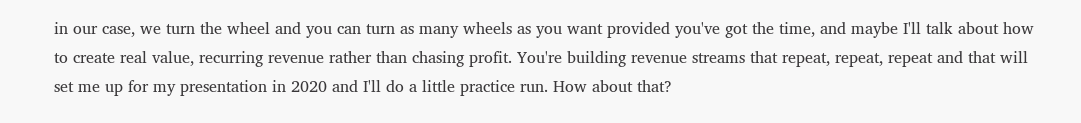in our case, we turn the wheel and you can turn as many wheels as you want provided you've got the time, and maybe I'll talk about how to create real value, recurring revenue rather than chasing profit. You're building revenue streams that repeat, repeat, repeat and that will set me up for my presentation in 2020 and I'll do a little practice run. How about that?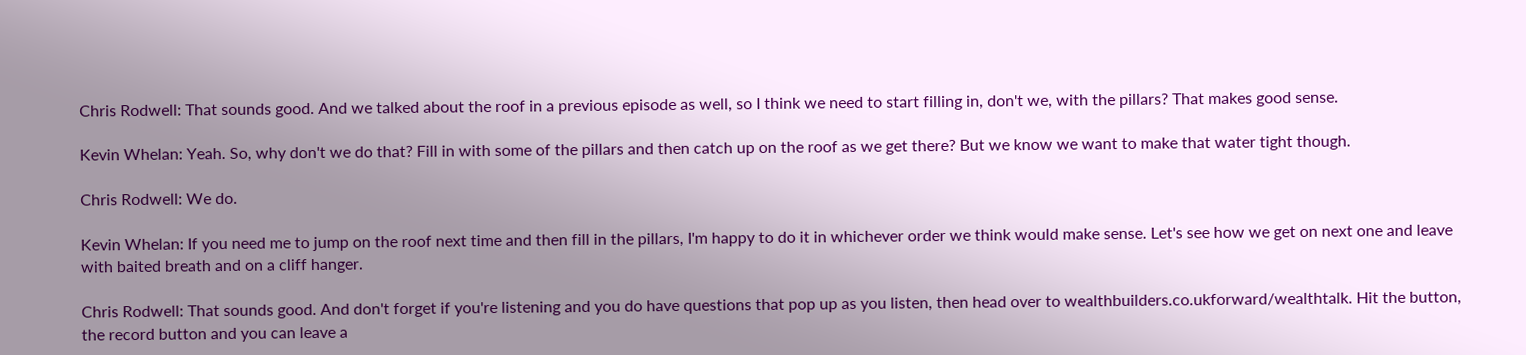Chris Rodwell: That sounds good. And we talked about the roof in a previous episode as well, so I think we need to start filling in, don't we, with the pillars? That makes good sense.

Kevin Whelan: Yeah. So, why don't we do that? Fill in with some of the pillars and then catch up on the roof as we get there? But we know we want to make that water tight though.

Chris Rodwell: We do.

Kevin Whelan: If you need me to jump on the roof next time and then fill in the pillars, I'm happy to do it in whichever order we think would make sense. Let's see how we get on next one and leave with baited breath and on a cliff hanger.

Chris Rodwell: That sounds good. And don't forget if you're listening and you do have questions that pop up as you listen, then head over to wealthbuilders.co.ukforward/wealthtalk. Hit the button, the record button and you can leave a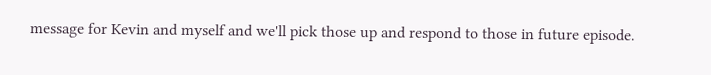message for Kevin and myself and we'll pick those up and respond to those in future episode.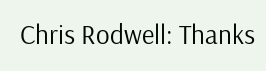Chris Rodwell: Thanks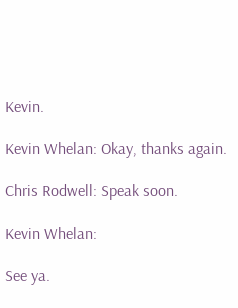Kevin.

Kevin Whelan: Okay, thanks again.

Chris Rodwell: Speak soon.

Kevin Whelan:

See ya.